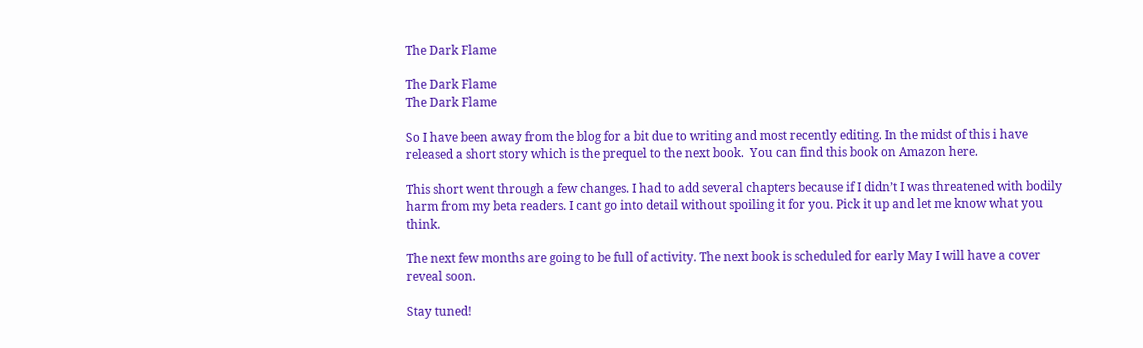The Dark Flame

The Dark Flame
The Dark Flame

So I have been away from the blog for a bit due to writing and most recently editing. In the midst of this i have released a short story which is the prequel to the next book.  You can find this book on Amazon here.

This short went through a few changes. I had to add several chapters because if I didn’t I was threatened with bodily harm from my beta readers. I cant go into detail without spoiling it for you. Pick it up and let me know what you think.

The next few months are going to be full of activity. The next book is scheduled for early May I will have a cover reveal soon.

Stay tuned!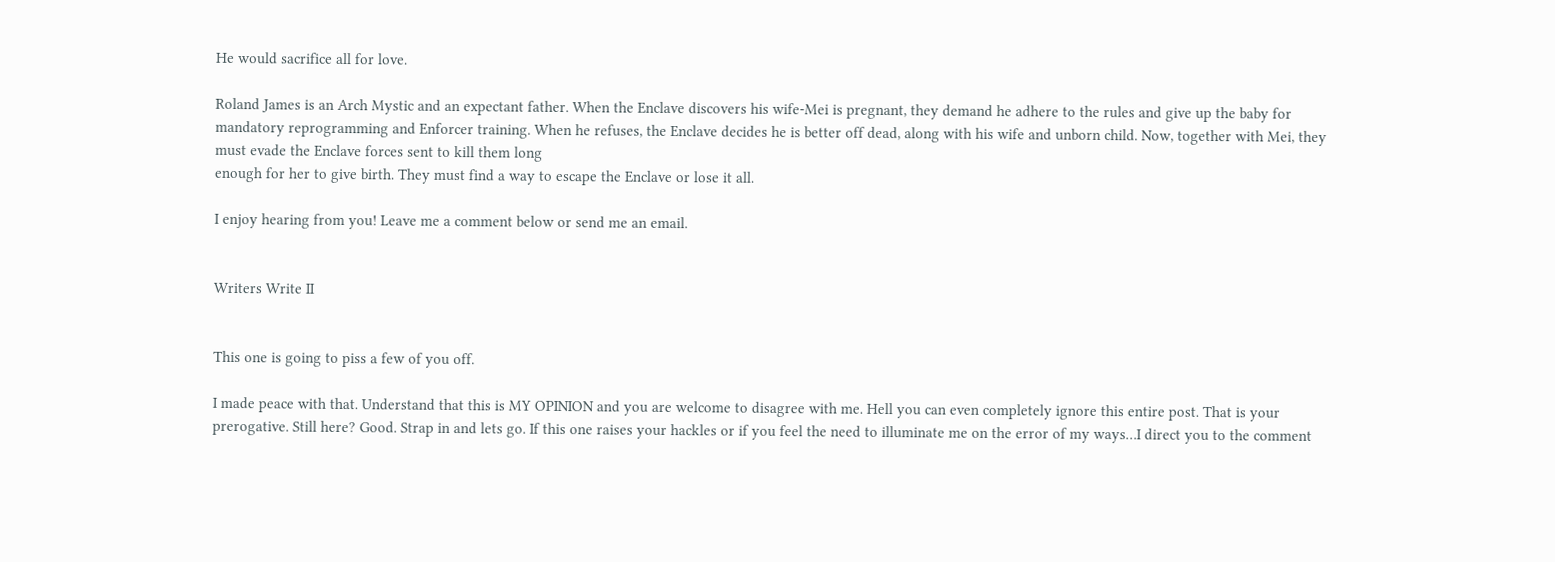He would sacrifice all for love.

Roland James is an Arch Mystic and an expectant father. When the Enclave discovers his wife-Mei is pregnant, they demand he adhere to the rules and give up the baby for mandatory reprogramming and Enforcer training. When he refuses, the Enclave decides he is better off dead, along with his wife and unborn child. Now, together with Mei, they must evade the Enclave forces sent to kill them long
enough for her to give birth. They must find a way to escape the Enclave or lose it all.

I enjoy hearing from you! Leave me a comment below or send me an email.


Writers Write II


This one is going to piss a few of you off.

I made peace with that. Understand that this is MY OPINION and you are welcome to disagree with me. Hell you can even completely ignore this entire post. That is your prerogative. Still here? Good. Strap in and lets go. If this one raises your hackles or if you feel the need to illuminate me on the error of my ways…I direct you to the comment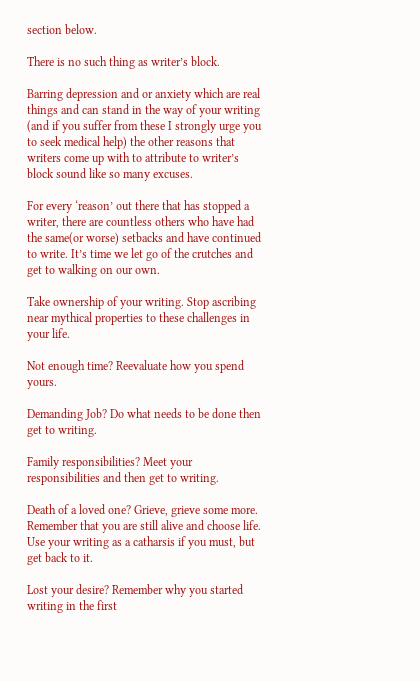section below.

There is no such thing as writer’s block.

Barring depression and or anxiety which are real things and can stand in the way of your writing (and if you suffer from these I strongly urge you to seek medical help) the other reasons that writers come up with to attribute to writer’s block sound like so many excuses.

For every ‘reason’ out there that has stopped a writer, there are countless others who have had the same(or worse) setbacks and have continued to write. It’s time we let go of the crutches and get to walking on our own.

Take ownership of your writing. Stop ascribing near mythical properties to these challenges in your life.

Not enough time? Reevaluate how you spend yours.

Demanding Job? Do what needs to be done then get to writing.

Family responsibilities? Meet your responsibilities and then get to writing.

Death of a loved one? Grieve, grieve some more. Remember that you are still alive and choose life. Use your writing as a catharsis if you must, but get back to it.

Lost your desire? Remember why you started writing in the first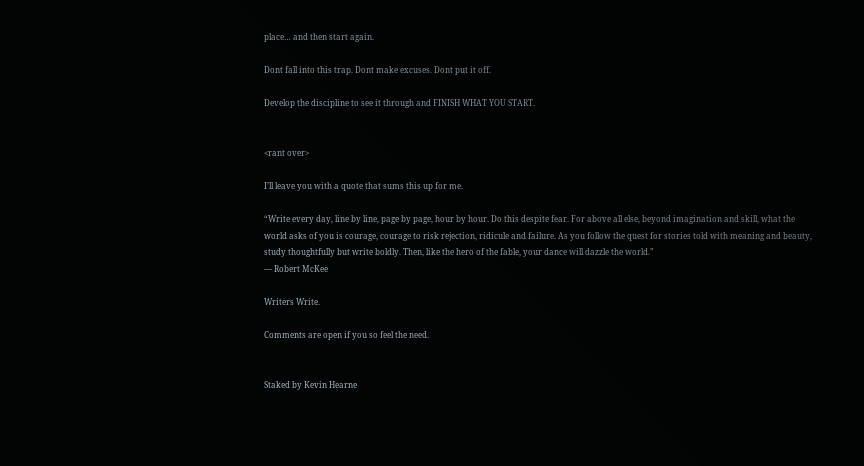place… and then start again.

Dont fall into this trap. Dont make excuses. Dont put it off.

Develop the discipline to see it through and FINISH WHAT YOU START.


<rant over>

I’ll leave you with a quote that sums this up for me.

“Write every day, line by line, page by page, hour by hour. Do this despite fear. For above all else, beyond imagination and skill, what the world asks of you is courage, courage to risk rejection, ridicule and failure. As you follow the quest for stories told with meaning and beauty, study thoughtfully but write boldly. Then, like the hero of the fable, your dance will dazzle the world.”
― Robert McKee

Writers Write.

Comments are open if you so feel the need.


Staked by Kevin Hearne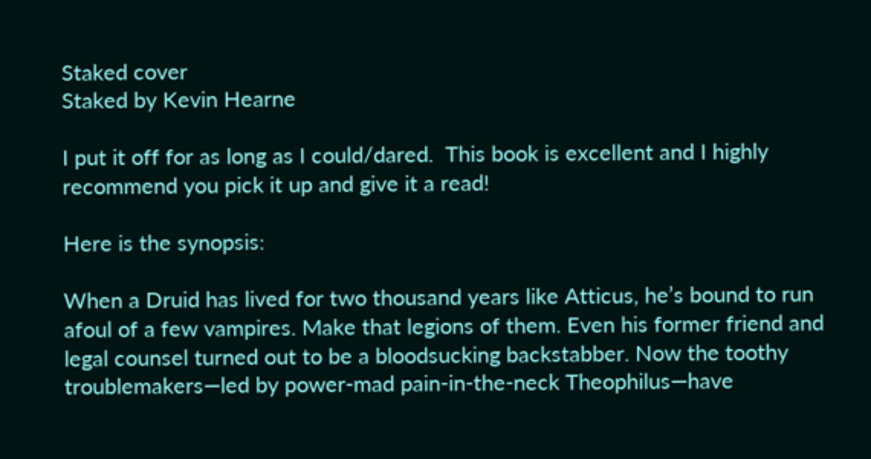Staked cover
Staked by Kevin Hearne

I put it off for as long as I could/dared.  This book is excellent and I highly recommend you pick it up and give it a read!

Here is the synopsis:

When a Druid has lived for two thousand years like Atticus, he’s bound to run afoul of a few vampires. Make that legions of them. Even his former friend and legal counsel turned out to be a bloodsucking backstabber. Now the toothy troublemakers—led by power-mad pain-in-the-neck Theophilus—have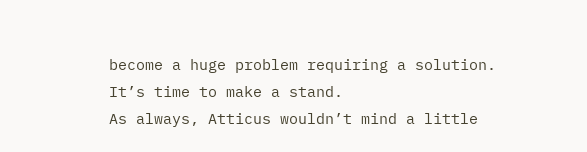become a huge problem requiring a solution. It’s time to make a stand.
As always, Atticus wouldn’t mind a little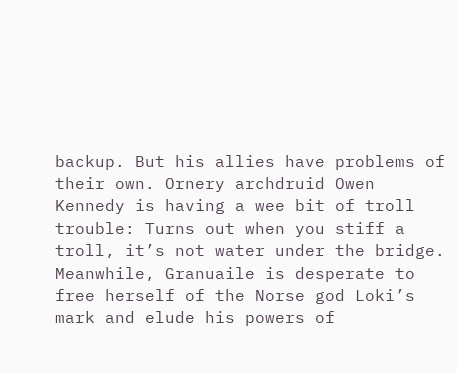backup. But his allies have problems of their own. Ornery archdruid Owen Kennedy is having a wee bit of troll trouble: Turns out when you stiff a troll, it’s not water under the bridge. Meanwhile, Granuaile is desperate to free herself of the Norse god Loki’s mark and elude his powers of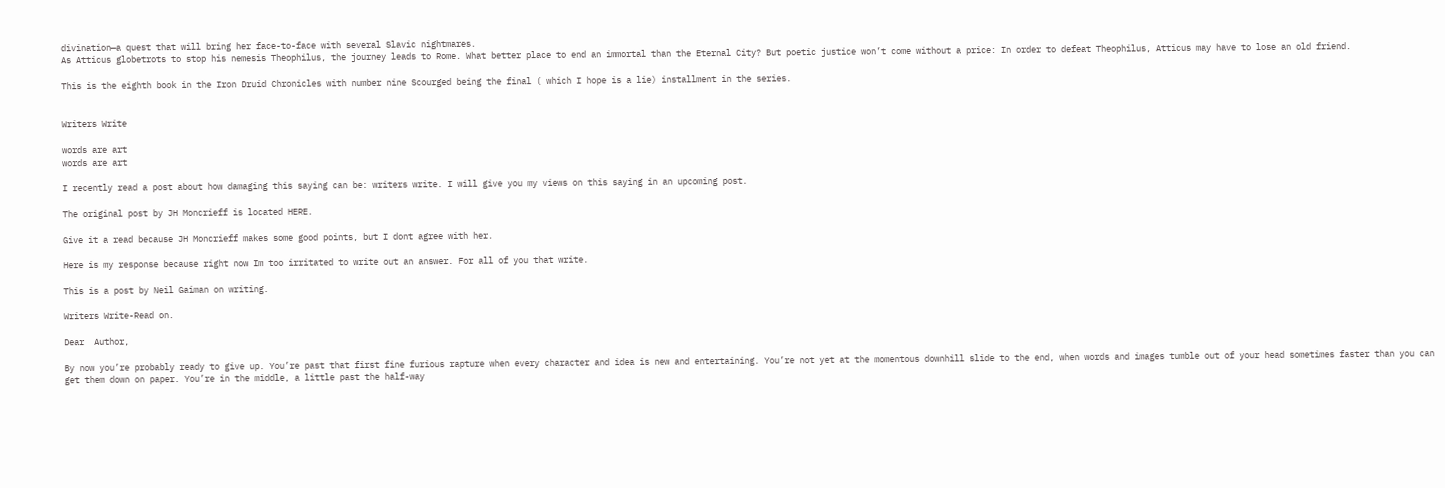divination—a quest that will bring her face-to-face with several Slavic nightmares.
As Atticus globetrots to stop his nemesis Theophilus, the journey leads to Rome. What better place to end an immortal than the Eternal City? But poetic justice won’t come without a price: In order to defeat Theophilus, Atticus may have to lose an old friend.

This is the eighth book in the Iron Druid Chronicles with number nine Scourged being the final ( which I hope is a lie) installment in the series.


Writers Write

words are art
words are art

I recently read a post about how damaging this saying can be: writers write. I will give you my views on this saying in an upcoming post.

The original post by JH Moncrieff is located HERE.

Give it a read because JH Moncrieff makes some good points, but I dont agree with her.

Here is my response because right now Im too irritated to write out an answer. For all of you that write.

This is a post by Neil Gaiman on writing.

Writers Write-Read on.

Dear  Author,

By now you’re probably ready to give up. You’re past that first fine furious rapture when every character and idea is new and entertaining. You’re not yet at the momentous downhill slide to the end, when words and images tumble out of your head sometimes faster than you can get them down on paper. You’re in the middle, a little past the half-way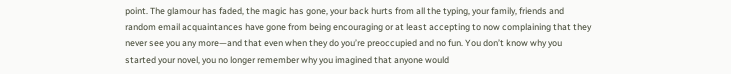point. The glamour has faded, the magic has gone, your back hurts from all the typing, your family, friends and random email acquaintances have gone from being encouraging or at least accepting to now complaining that they never see you any more—and that even when they do you’re preoccupied and no fun. You don’t know why you started your novel, you no longer remember why you imagined that anyone would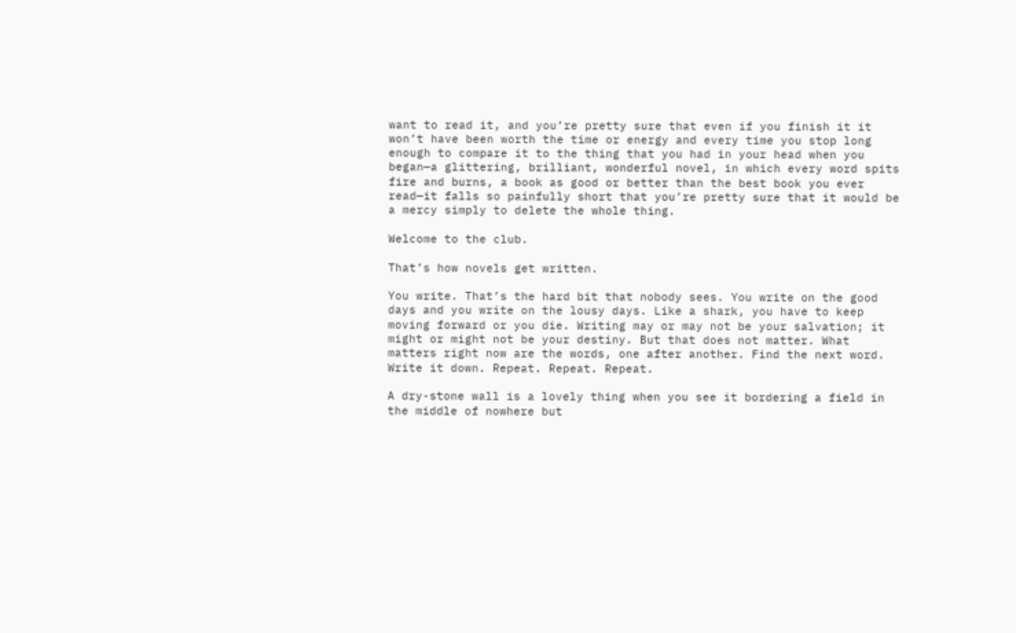want to read it, and you’re pretty sure that even if you finish it it won’t have been worth the time or energy and every time you stop long enough to compare it to the thing that you had in your head when you began—a glittering, brilliant, wonderful novel, in which every word spits fire and burns, a book as good or better than the best book you ever read—it falls so painfully short that you’re pretty sure that it would be a mercy simply to delete the whole thing.

Welcome to the club.

That’s how novels get written.

You write. That’s the hard bit that nobody sees. You write on the good days and you write on the lousy days. Like a shark, you have to keep moving forward or you die. Writing may or may not be your salvation; it might or might not be your destiny. But that does not matter. What matters right now are the words, one after another. Find the next word. Write it down. Repeat. Repeat. Repeat.

A dry-stone wall is a lovely thing when you see it bordering a field in the middle of nowhere but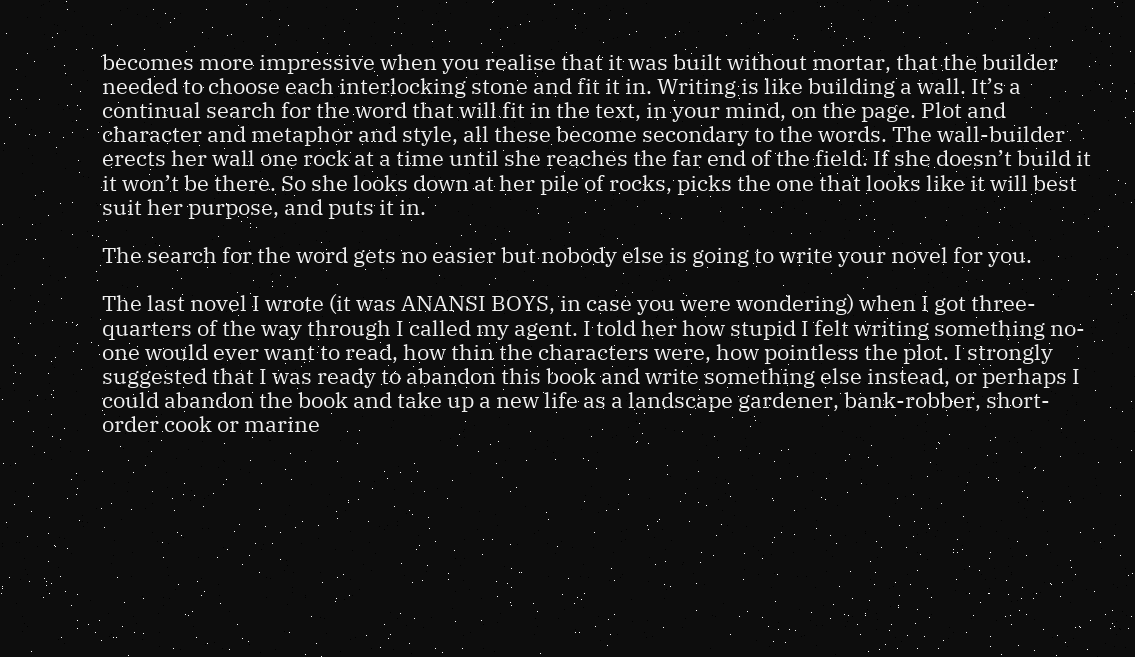becomes more impressive when you realise that it was built without mortar, that the builder needed to choose each interlocking stone and fit it in. Writing is like building a wall. It’s a continual search for the word that will fit in the text, in your mind, on the page. Plot and character and metaphor and style, all these become secondary to the words. The wall-builder erects her wall one rock at a time until she reaches the far end of the field. If she doesn’t build it it won’t be there. So she looks down at her pile of rocks, picks the one that looks like it will best suit her purpose, and puts it in.

The search for the word gets no easier but nobody else is going to write your novel for you.

The last novel I wrote (it was ANANSI BOYS, in case you were wondering) when I got three-quarters of the way through I called my agent. I told her how stupid I felt writing something no-one would ever want to read, how thin the characters were, how pointless the plot. I strongly suggested that I was ready to abandon this book and write something else instead, or perhaps I could abandon the book and take up a new life as a landscape gardener, bank-robber, short-order cook or marine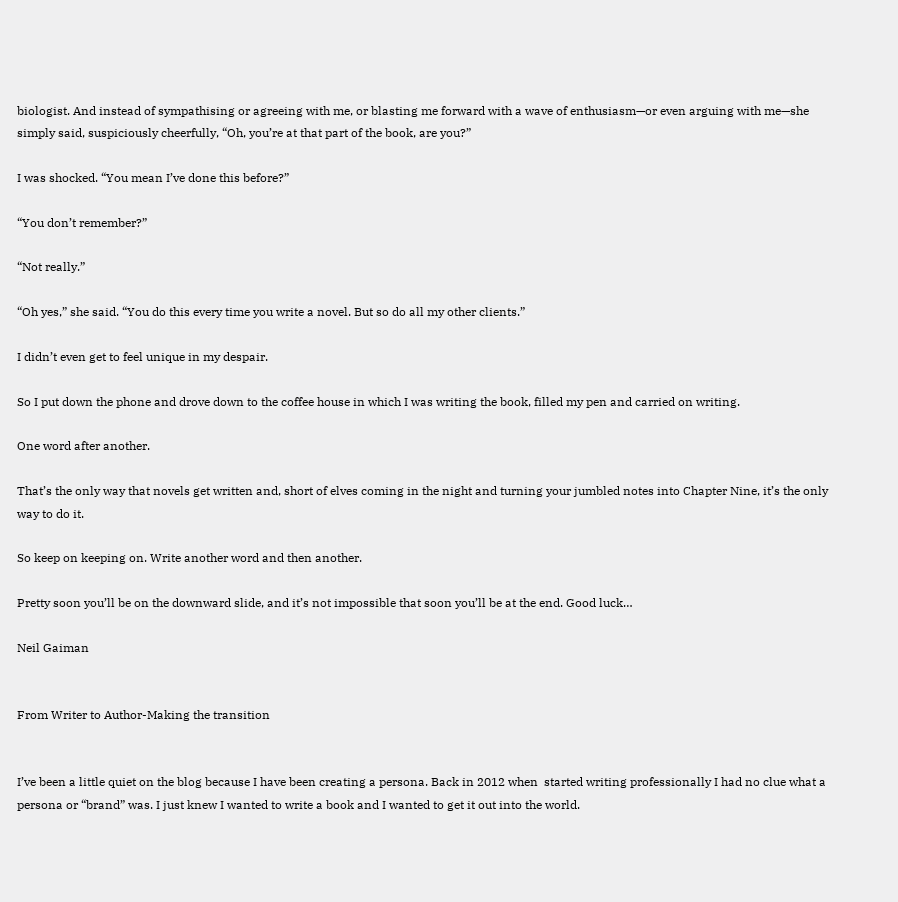biologist. And instead of sympathising or agreeing with me, or blasting me forward with a wave of enthusiasm—or even arguing with me—she simply said, suspiciously cheerfully, “Oh, you’re at that part of the book, are you?”

I was shocked. “You mean I’ve done this before?”

“You don’t remember?”

“Not really.”

“Oh yes,” she said. “You do this every time you write a novel. But so do all my other clients.”

I didn’t even get to feel unique in my despair.

So I put down the phone and drove down to the coffee house in which I was writing the book, filled my pen and carried on writing.

One word after another.

That’s the only way that novels get written and, short of elves coming in the night and turning your jumbled notes into Chapter Nine, it’s the only way to do it.

So keep on keeping on. Write another word and then another.

Pretty soon you’ll be on the downward slide, and it’s not impossible that soon you’ll be at the end. Good luck…

Neil Gaiman


From Writer to Author-Making the transition


I’ve been a little quiet on the blog because I have been creating a persona. Back in 2012 when  started writing professionally I had no clue what a persona or “brand” was. I just knew I wanted to write a book and I wanted to get it out into the world.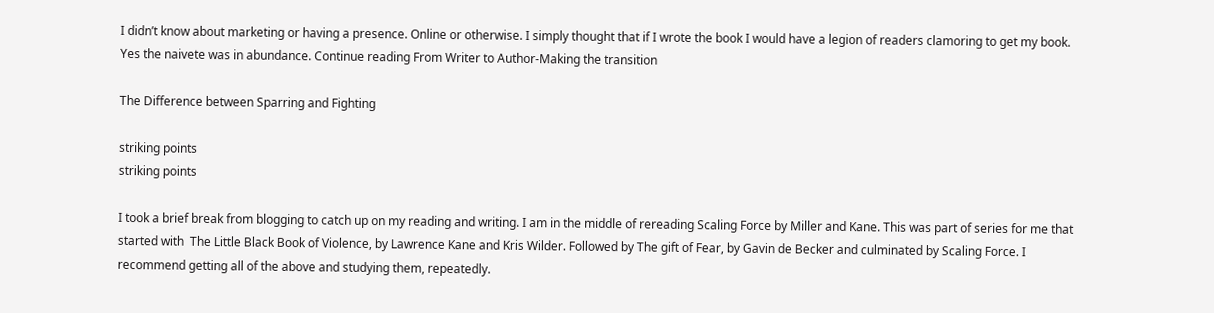I didn’t know about marketing or having a presence. Online or otherwise. I simply thought that if I wrote the book I would have a legion of readers clamoring to get my book.  Yes the naivete was in abundance. Continue reading From Writer to Author-Making the transition

The Difference between Sparring and Fighting

striking points
striking points

I took a brief break from blogging to catch up on my reading and writing. I am in the middle of rereading Scaling Force by Miller and Kane. This was part of series for me that started with  The Little Black Book of Violence, by Lawrence Kane and Kris Wilder. Followed by The gift of Fear, by Gavin de Becker and culminated by Scaling Force. I recommend getting all of the above and studying them, repeatedly.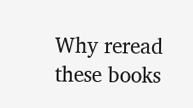Why reread these books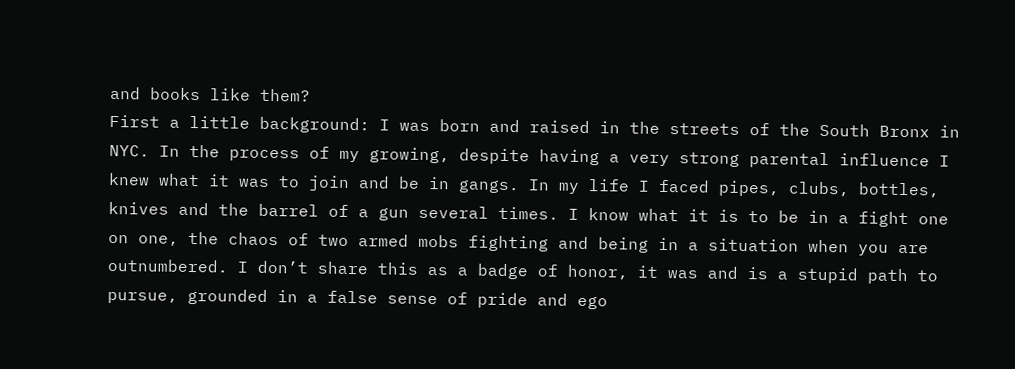and books like them?
First a little background: I was born and raised in the streets of the South Bronx in NYC. In the process of my growing, despite having a very strong parental influence I knew what it was to join and be in gangs. In my life I faced pipes, clubs, bottles, knives and the barrel of a gun several times. I know what it is to be in a fight one on one, the chaos of two armed mobs fighting and being in a situation when you are outnumbered. I don’t share this as a badge of honor, it was and is a stupid path to pursue, grounded in a false sense of pride and ego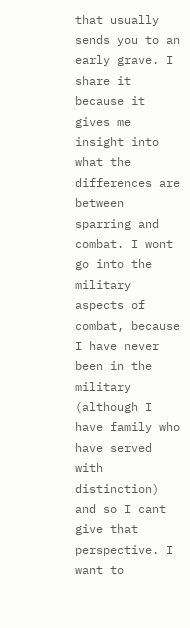that usually sends you to an early grave. I share it because it gives me insight into what the differences are between sparring and combat. I wont go into the military aspects of combat, because I have never been in the military (although I have family who have served with distinction) and so I cant give that perspective. I want to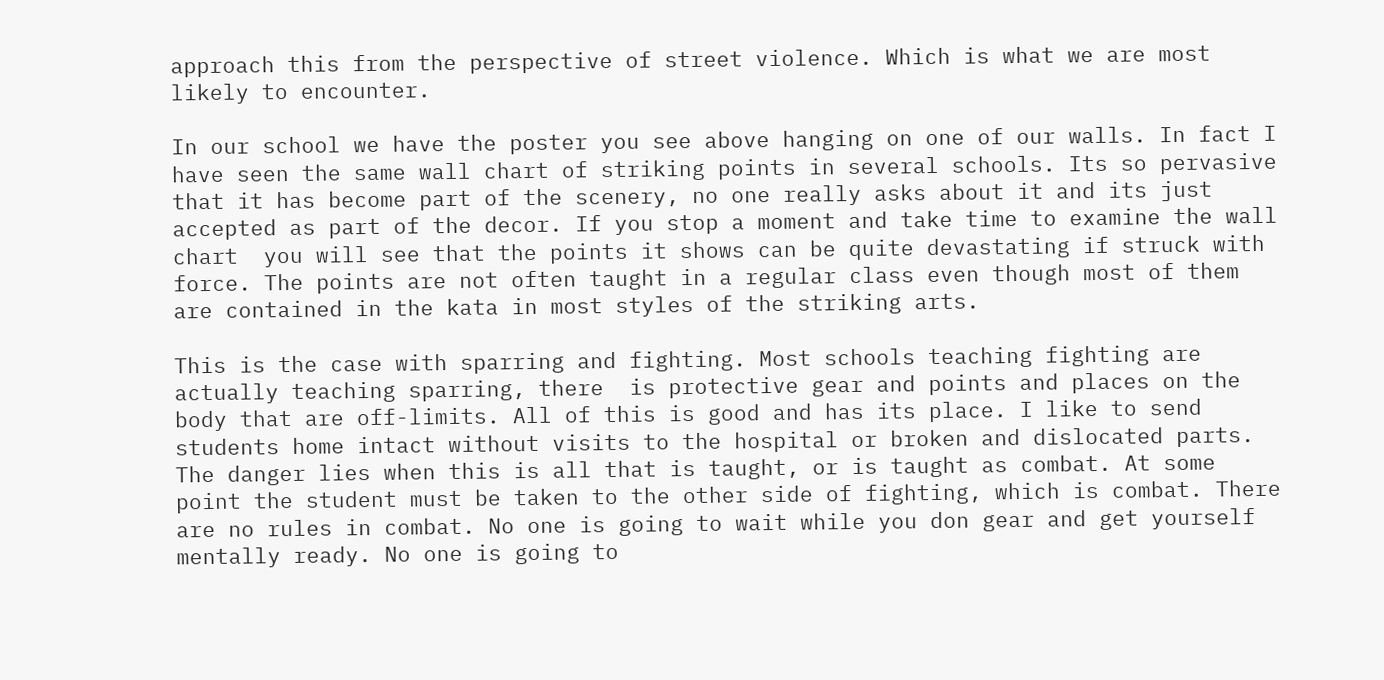approach this from the perspective of street violence. Which is what we are most likely to encounter.

In our school we have the poster you see above hanging on one of our walls. In fact I have seen the same wall chart of striking points in several schools. Its so pervasive that it has become part of the scenery, no one really asks about it and its just accepted as part of the decor. If you stop a moment and take time to examine the wall chart  you will see that the points it shows can be quite devastating if struck with force. The points are not often taught in a regular class even though most of them are contained in the kata in most styles of the striking arts.

This is the case with sparring and fighting. Most schools teaching fighting are actually teaching sparring, there  is protective gear and points and places on the body that are off-limits. All of this is good and has its place. I like to send students home intact without visits to the hospital or broken and dislocated parts. The danger lies when this is all that is taught, or is taught as combat. At some point the student must be taken to the other side of fighting, which is combat. There are no rules in combat. No one is going to wait while you don gear and get yourself mentally ready. No one is going to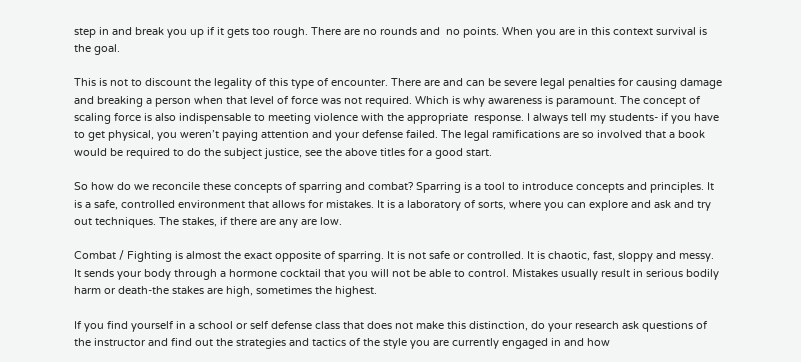step in and break you up if it gets too rough. There are no rounds and  no points. When you are in this context survival is the goal.

This is not to discount the legality of this type of encounter. There are and can be severe legal penalties for causing damage and breaking a person when that level of force was not required. Which is why awareness is paramount. The concept of scaling force is also indispensable to meeting violence with the appropriate  response. I always tell my students- if you have to get physical, you weren’t paying attention and your defense failed. The legal ramifications are so involved that a book would be required to do the subject justice, see the above titles for a good start.

So how do we reconcile these concepts of sparring and combat? Sparring is a tool to introduce concepts and principles. It is a safe, controlled environment that allows for mistakes. It is a laboratory of sorts, where you can explore and ask and try out techniques. The stakes, if there are any are low.

Combat / Fighting is almost the exact opposite of sparring. It is not safe or controlled. It is chaotic, fast, sloppy and messy. It sends your body through a hormone cocktail that you will not be able to control. Mistakes usually result in serious bodily harm or death-the stakes are high, sometimes the highest.

If you find yourself in a school or self defense class that does not make this distinction, do your research ask questions of the instructor and find out the strategies and tactics of the style you are currently engaged in and how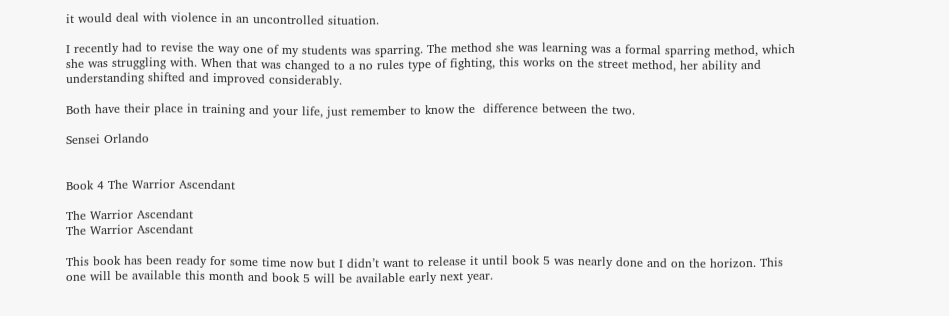it would deal with violence in an uncontrolled situation.

I recently had to revise the way one of my students was sparring. The method she was learning was a formal sparring method, which she was struggling with. When that was changed to a no rules type of fighting, this works on the street method, her ability and understanding shifted and improved considerably.

Both have their place in training and your life, just remember to know the  difference between the two.

Sensei Orlando


Book 4 The Warrior Ascendant

The Warrior Ascendant
The Warrior Ascendant

This book has been ready for some time now but I didn’t want to release it until book 5 was nearly done and on the horizon. This one will be available this month and book 5 will be available early next year.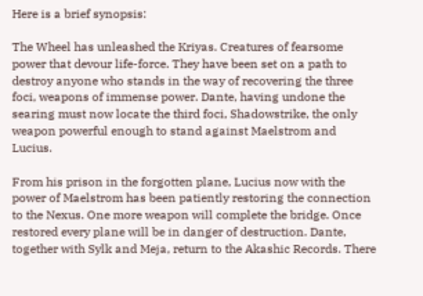Here is a brief synopsis:

The Wheel has unleashed the Kriyas. Creatures of fearsome power that devour life-force. They have been set on a path to destroy anyone who stands in the way of recovering the three foci, weapons of immense power. Dante, having undone the searing must now locate the third foci, Shadowstrike, the only weapon powerful enough to stand against Maelstrom and Lucius.

From his prison in the forgotten plane, Lucius now with the power of Maelstrom has been patiently restoring the connection to the Nexus. One more weapon will complete the bridge. Once restored every plane will be in danger of destruction. Dante, together with Sylk and Meja, return to the Akashic Records. There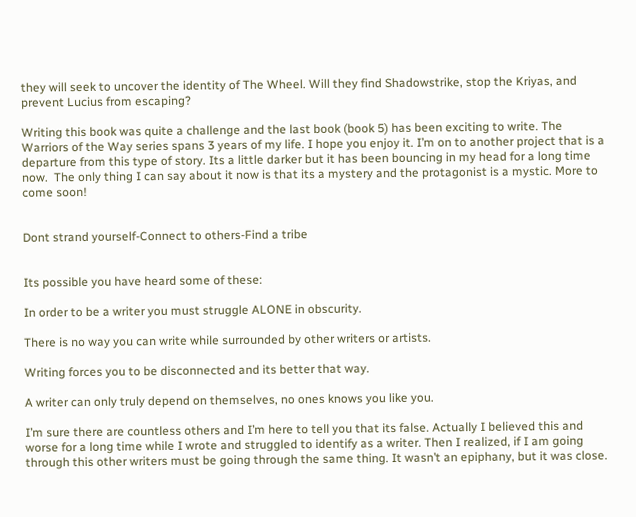they will seek to uncover the identity of The Wheel. Will they find Shadowstrike, stop the Kriyas, and prevent Lucius from escaping?

Writing this book was quite a challenge and the last book (book 5) has been exciting to write. The Warriors of the Way series spans 3 years of my life. I hope you enjoy it. I’m on to another project that is a departure from this type of story. Its a little darker but it has been bouncing in my head for a long time now.  The only thing I can say about it now is that its a mystery and the protagonist is a mystic. More to come soon!


Dont strand yourself-Connect to others-Find a tribe


Its possible you have heard some of these:

In order to be a writer you must struggle ALONE in obscurity.

There is no way you can write while surrounded by other writers or artists.

Writing forces you to be disconnected and its better that way.

A writer can only truly depend on themselves, no ones knows you like you.

I’m sure there are countless others and I’m here to tell you that its false. Actually I believed this and worse for a long time while I wrote and struggled to identify as a writer. Then I realized, if I am going through this other writers must be going through the same thing. It wasn’t an epiphany, but it was close.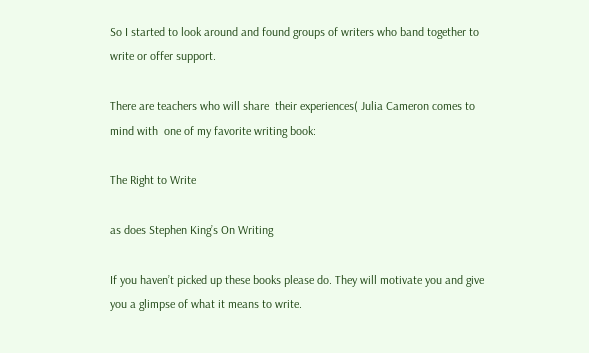So I started to look around and found groups of writers who band together to write or offer support.

There are teachers who will share  their experiences( Julia Cameron comes to mind with  one of my favorite writing book:

The Right to Write

as does Stephen King’s On Writing

If you haven’t picked up these books please do. They will motivate you and give you a glimpse of what it means to write.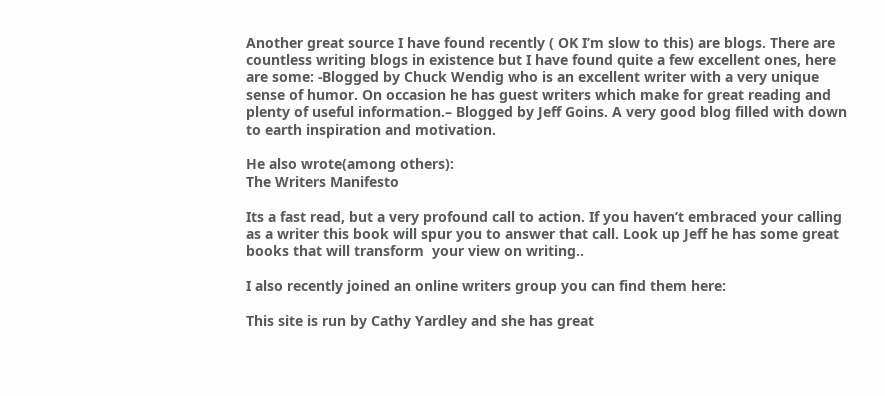Another great source I have found recently ( OK I’m slow to this) are blogs. There are countless writing blogs in existence but I have found quite a few excellent ones, here are some: -Blogged by Chuck Wendig who is an excellent writer with a very unique sense of humor. On occasion he has guest writers which make for great reading and plenty of useful information.– Blogged by Jeff Goins. A very good blog filled with down to earth inspiration and motivation.

He also wrote(among others):
The Writers Manifesto

Its a fast read, but a very profound call to action. If you haven’t embraced your calling as a writer this book will spur you to answer that call. Look up Jeff he has some great books that will transform  your view on writing..

I also recently joined an online writers group you can find them here:

This site is run by Cathy Yardley and she has great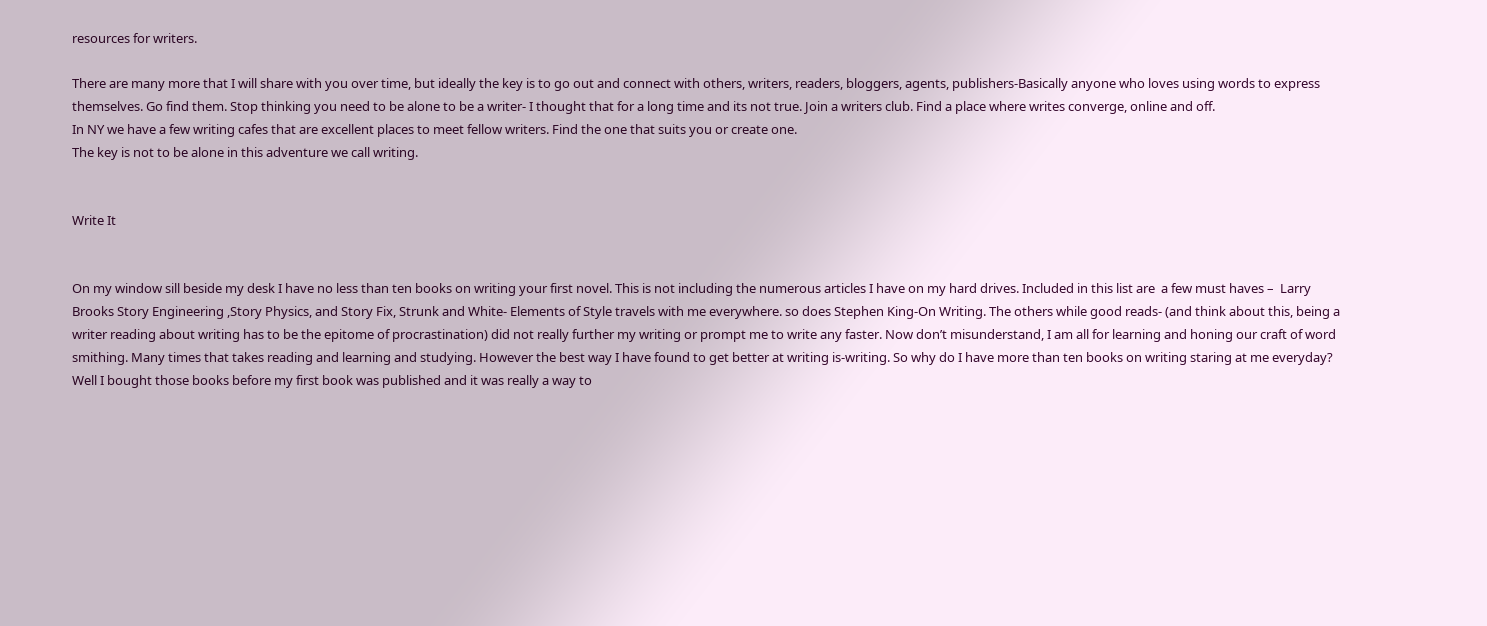resources for writers.

There are many more that I will share with you over time, but ideally the key is to go out and connect with others, writers, readers, bloggers, agents, publishers-Basically anyone who loves using words to express themselves. Go find them. Stop thinking you need to be alone to be a writer- I thought that for a long time and its not true. Join a writers club. Find a place where writes converge, online and off.
In NY we have a few writing cafes that are excellent places to meet fellow writers. Find the one that suits you or create one.
The key is not to be alone in this adventure we call writing.


Write It


On my window sill beside my desk I have no less than ten books on writing your first novel. This is not including the numerous articles I have on my hard drives. Included in this list are  a few must haves –  Larry Brooks Story Engineering ,Story Physics, and Story Fix, Strunk and White- Elements of Style travels with me everywhere. so does Stephen King-On Writing. The others while good reads- (and think about this, being a writer reading about writing has to be the epitome of procrastination) did not really further my writing or prompt me to write any faster. Now don’t misunderstand, I am all for learning and honing our craft of word smithing. Many times that takes reading and learning and studying. However the best way I have found to get better at writing is-writing. So why do I have more than ten books on writing staring at me everyday?  Well I bought those books before my first book was published and it was really a way to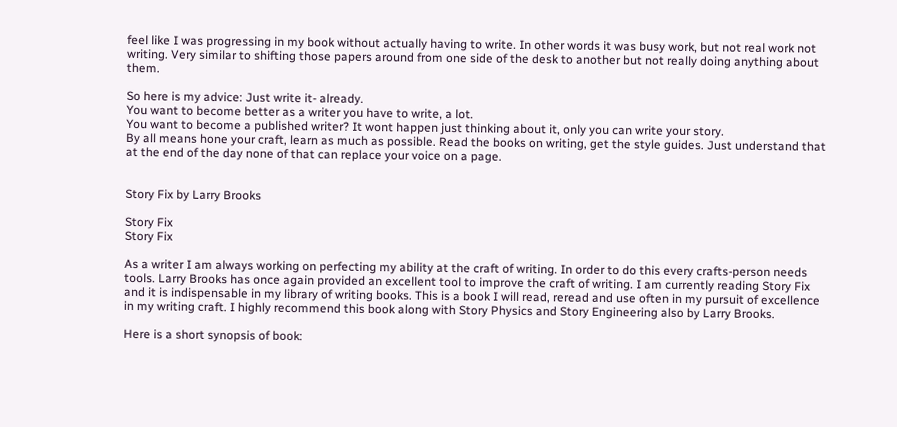feel like I was progressing in my book without actually having to write. In other words it was busy work, but not real work not writing. Very similar to shifting those papers around from one side of the desk to another but not really doing anything about them.

So here is my advice: Just write it- already.
You want to become better as a writer you have to write, a lot.
You want to become a published writer? It wont happen just thinking about it, only you can write your story.
By all means hone your craft, learn as much as possible. Read the books on writing, get the style guides. Just understand that at the end of the day none of that can replace your voice on a page.


Story Fix by Larry Brooks

Story Fix
Story Fix

As a writer I am always working on perfecting my ability at the craft of writing. In order to do this every crafts-person needs tools. Larry Brooks has once again provided an excellent tool to improve the craft of writing. I am currently reading Story Fix and it is indispensable in my library of writing books. This is a book I will read, reread and use often in my pursuit of excellence in my writing craft. I highly recommend this book along with Story Physics and Story Engineering also by Larry Brooks.

Here is a short synopsis of book: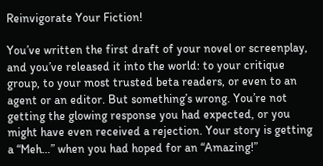Reinvigorate Your Fiction!

You’ve written the first draft of your novel or screenplay, and you’ve released it into the world: to your critique group, to your most trusted beta readers, or even to an agent or an editor. But something’s wrong. You’re not getting the glowing response you had expected, or you might have even received a rejection. Your story is getting a “Meh…” when you had hoped for an “Amazing!”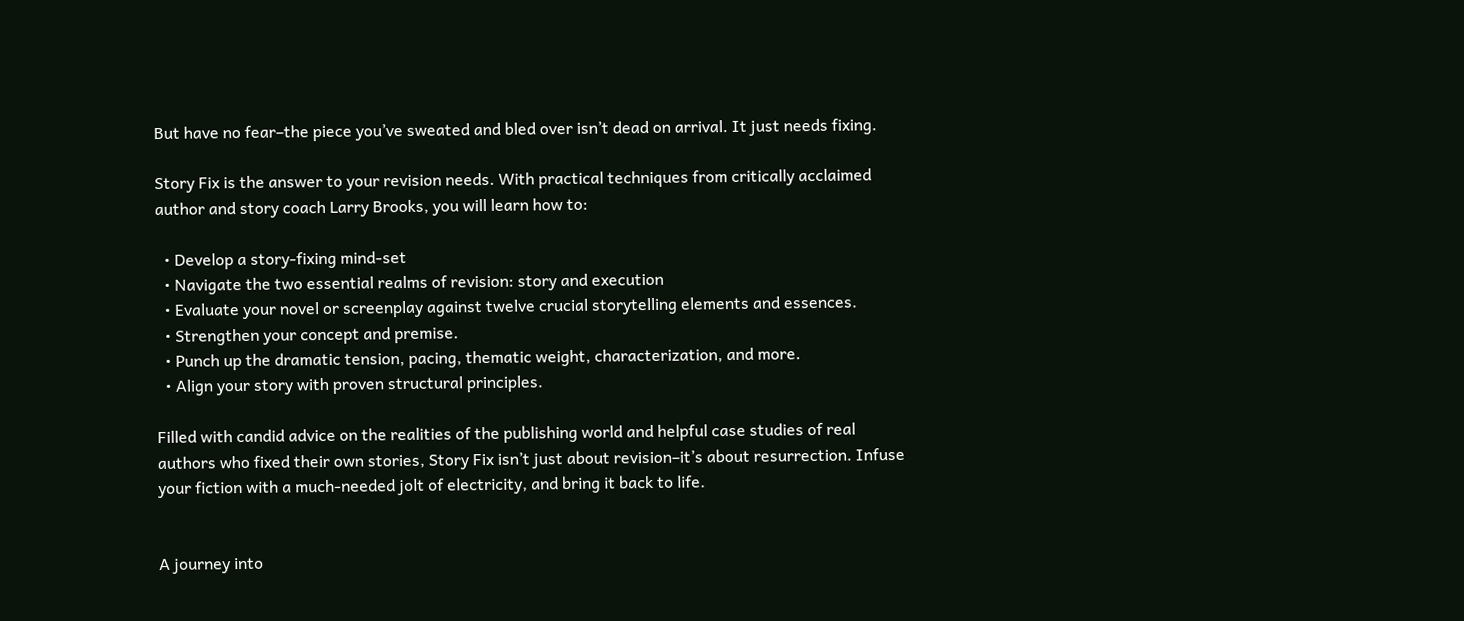But have no fear–the piece you’ve sweated and bled over isn’t dead on arrival. It just needs fixing.

Story Fix is the answer to your revision needs. With practical techniques from critically acclaimed author and story coach Larry Brooks, you will learn how to:

  • Develop a story-fixing mind-set
  • Navigate the two essential realms of revision: story and execution
  • Evaluate your novel or screenplay against twelve crucial storytelling elements and essences.
  • Strengthen your concept and premise.
  • Punch up the dramatic tension, pacing, thematic weight, characterization, and more.
  • Align your story with proven structural principles.

Filled with candid advice on the realities of the publishing world and helpful case studies of real authors who fixed their own stories, Story Fix isn’t just about revision–it’s about resurrection. Infuse your fiction with a much-needed jolt of electricity, and bring it back to life.


A journey into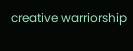creative warriorship